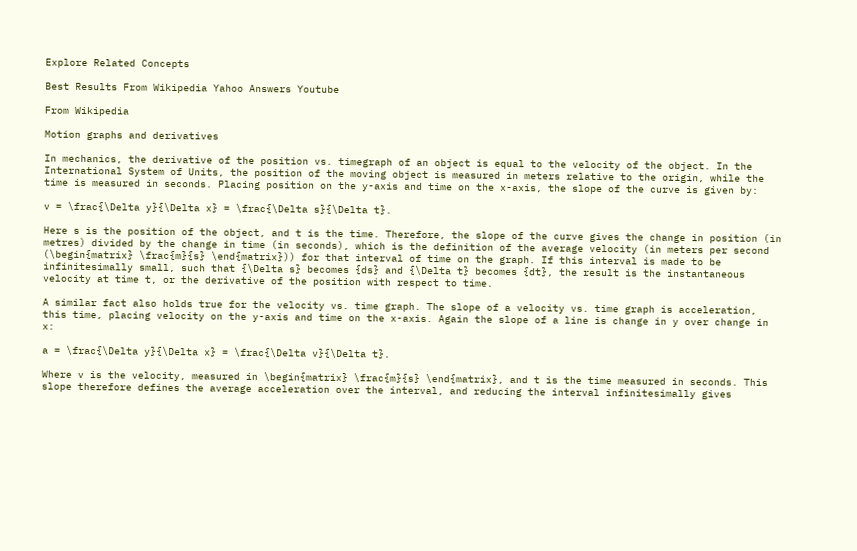Explore Related Concepts

Best Results From Wikipedia Yahoo Answers Youtube

From Wikipedia

Motion graphs and derivatives

In mechanics, the derivative of the position vs. timegraph of an object is equal to the velocity of the object. In the International System of Units, the position of the moving object is measured in meters relative to the origin, while the time is measured in seconds. Placing position on the y-axis and time on the x-axis, the slope of the curve is given by:

v = \frac{\Delta y}{\Delta x} = \frac{\Delta s}{\Delta t}.

Here s is the position of the object, and t is the time. Therefore, the slope of the curve gives the change in position (in metres) divided by the change in time (in seconds), which is the definition of the average velocity (in meters per second (\begin{matrix} \frac{m}{s} \end{matrix})) for that interval of time on the graph. If this interval is made to be infinitesimally small, such that {\Delta s} becomes {ds} and {\Delta t} becomes {dt}, the result is the instantaneous velocity at time t, or the derivative of the position with respect to time.

A similar fact also holds true for the velocity vs. time graph. The slope of a velocity vs. time graph is acceleration, this time, placing velocity on the y-axis and time on the x-axis. Again the slope of a line is change in y over change in x:

a = \frac{\Delta y}{\Delta x} = \frac{\Delta v}{\Delta t}.

Where v is the velocity, measured in \begin{matrix} \frac{m}{s} \end{matrix}, and t is the time measured in seconds. This slope therefore defines the average acceleration over the interval, and reducing the interval infinitesimally gives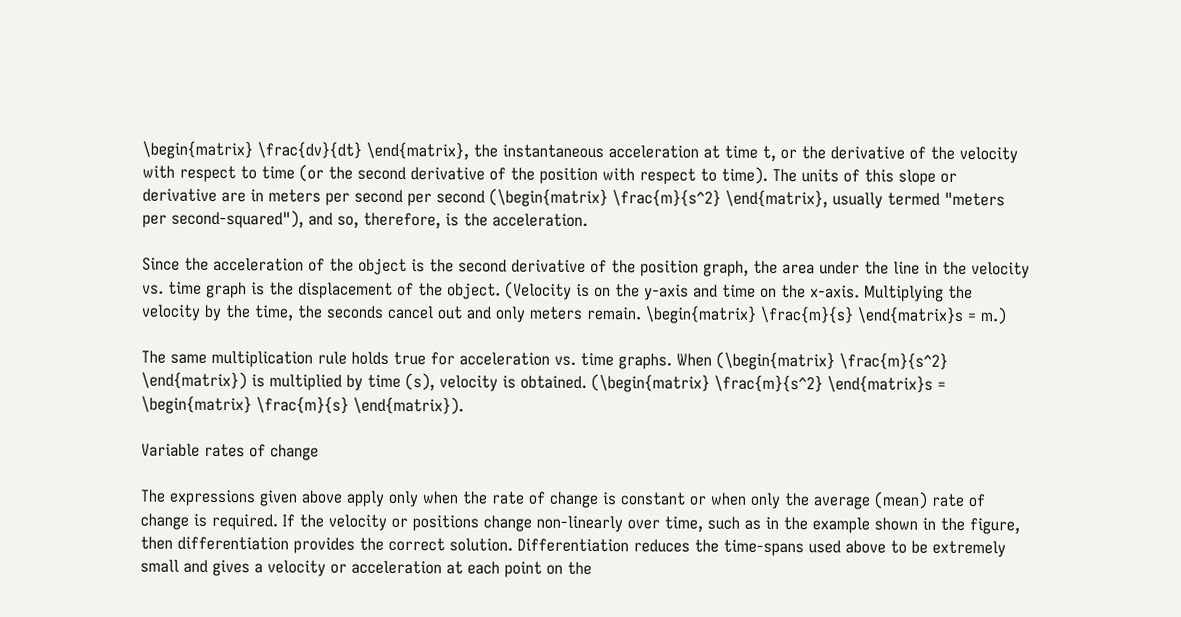\begin{matrix} \frac{dv}{dt} \end{matrix}, the instantaneous acceleration at time t, or the derivative of the velocity with respect to time (or the second derivative of the position with respect to time). The units of this slope or derivative are in meters per second per second (\begin{matrix} \frac{m}{s^2} \end{matrix}, usually termed "meters per second-squared"), and so, therefore, is the acceleration.

Since the acceleration of the object is the second derivative of the position graph, the area under the line in the velocity vs. time graph is the displacement of the object. (Velocity is on the y-axis and time on the x-axis. Multiplying the velocity by the time, the seconds cancel out and only meters remain. \begin{matrix} \frac{m}{s} \end{matrix}s = m.)

The same multiplication rule holds true for acceleration vs. time graphs. When (\begin{matrix} \frac{m}{s^2} \end{matrix}) is multiplied by time (s), velocity is obtained. (\begin{matrix} \frac{m}{s^2} \end{matrix}s = \begin{matrix} \frac{m}{s} \end{matrix}).

Variable rates of change

The expressions given above apply only when the rate of change is constant or when only the average (mean) rate of change is required. If the velocity or positions change non-linearly over time, such as in the example shown in the figure, then differentiation provides the correct solution. Differentiation reduces the time-spans used above to be extremely small and gives a velocity or acceleration at each point on the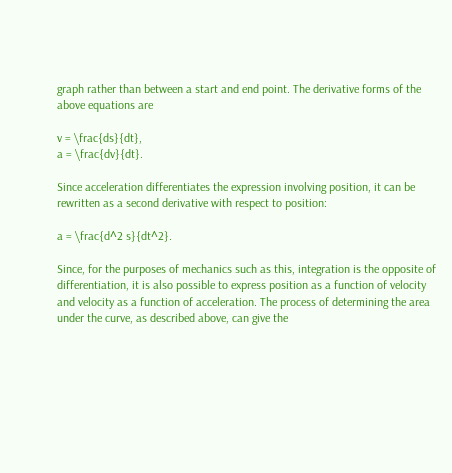graph rather than between a start and end point. The derivative forms of the above equations are

v = \frac{ds}{dt},
a = \frac{dv}{dt}.

Since acceleration differentiates the expression involving position, it can be rewritten as a second derivative with respect to position:

a = \frac{d^2 s}{dt^2}.

Since, for the purposes of mechanics such as this, integration is the opposite of differentiation, it is also possible to express position as a function of velocity and velocity as a function of acceleration. The process of determining the area under the curve, as described above, can give the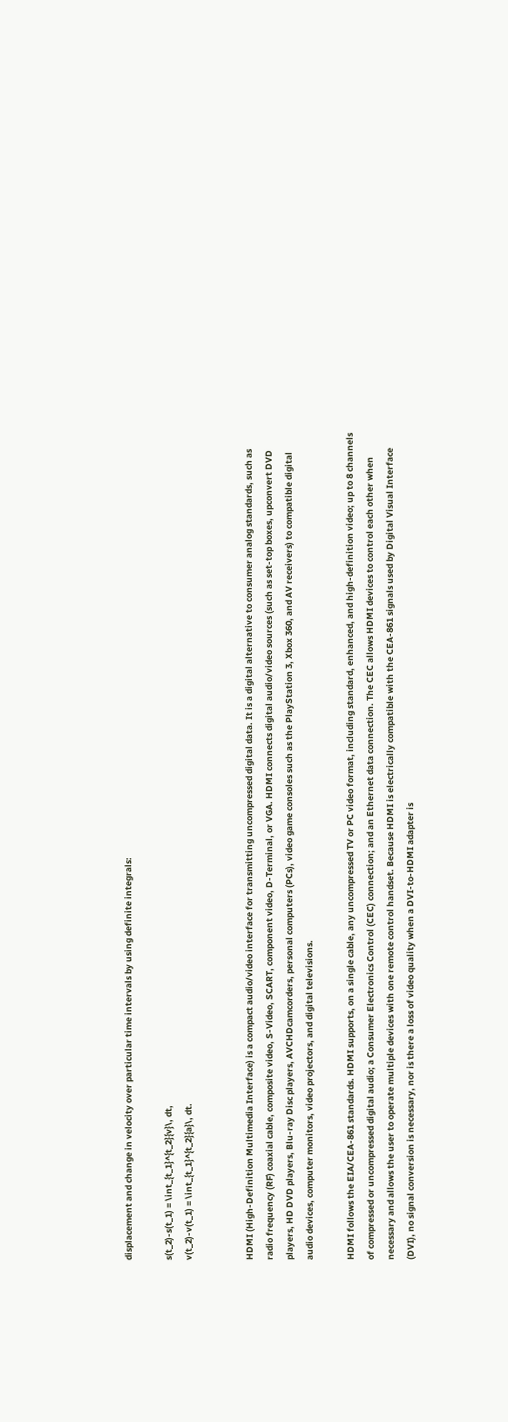displacement and change in velocity over particular time intervals by using definite integrals:

s(t_2)-s(t_1) = \int_{t_1}^{t_2}{v}\, dt,
v(t_2)-v(t_1) = \int_{t_1}^{t_2}{a}\, dt.


HDMI (High-Definition Multimedia Interface) is a compact audio/video interface for transmitting uncompressed digital data. It is a digital alternative to consumer analog standards, such as radio frequency (RF) coaxial cable, composite video, S-Video, SCART, component video, D-Terminal, or VGA. HDMI connects digital audio/video sources (such as set-top boxes, upconvert DVD players, HD DVD players, Blu-ray Disc players, AVCHDcamcorders, personal computers (PCs), video game consoles such as the PlayStation 3, Xbox 360, and AV receivers) to compatible digital audio devices, computer monitors, video projectors, and digital televisions.

HDMI follows the EIA/CEA-861 standards. HDMI supports, on a single cable, any uncompressed TV or PC video format, including standard, enhanced, and high-definition video; up to 8 channels of compressed or uncompressed digital audio; a Consumer Electronics Control (CEC) connection; and an Ethernet data connection. The CEC allows HDMI devices to control each other when necessary and allows the user to operate multiple devices with one remote control handset. Because HDMI is electrically compatible with the CEA-861 signals used by Digital Visual Interface (DVI), no signal conversion is necessary, nor is there a loss of video quality when a DVI-to-HDMI adapter is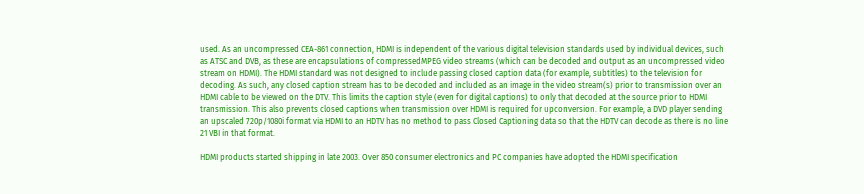used. As an uncompressed CEA-861 connection, HDMI is independent of the various digital television standards used by individual devices, such as ATSC and DVB, as these are encapsulations of compressedMPEG video streams (which can be decoded and output as an uncompressed video stream on HDMI). The HDMI standard was not designed to include passing closed caption data (for example, subtitles) to the television for decoding. As such, any closed caption stream has to be decoded and included as an image in the video stream(s) prior to transmission over an HDMI cable to be viewed on the DTV. This limits the caption style (even for digital captions) to only that decoded at the source prior to HDMI transmission. This also prevents closed captions when transmission over HDMI is required for upconversion. For example, a DVD player sending an upscaled 720p/1080i format via HDMI to an HDTV has no method to pass Closed Captioning data so that the HDTV can decode as there is no line 21 VBI in that format.

HDMI products started shipping in late 2003. Over 850 consumer electronics and PC companies have adopted the HDMI specification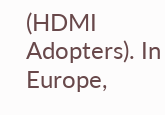(HDMI Adopters). In Europe,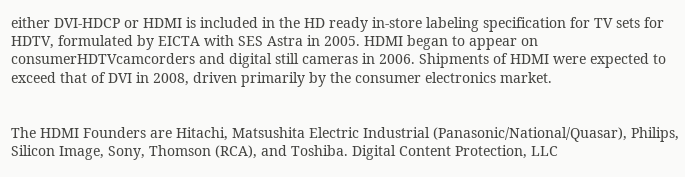either DVI-HDCP or HDMI is included in the HD ready in-store labeling specification for TV sets for HDTV, formulated by EICTA with SES Astra in 2005. HDMI began to appear on consumerHDTVcamcorders and digital still cameras in 2006. Shipments of HDMI were expected to exceed that of DVI in 2008, driven primarily by the consumer electronics market.


The HDMI Founders are Hitachi, Matsushita Electric Industrial (Panasonic/National/Quasar), Philips, Silicon Image, Sony, Thomson (RCA), and Toshiba. Digital Content Protection, LLC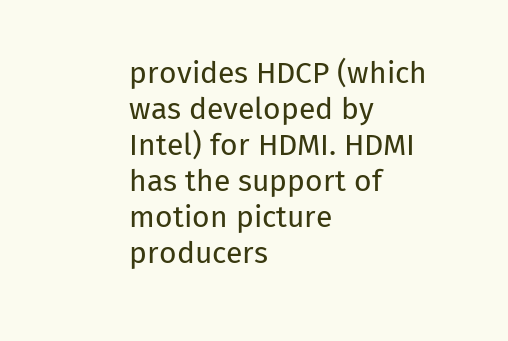provides HDCP (which was developed by Intel) for HDMI. HDMI has the support of motion picture producers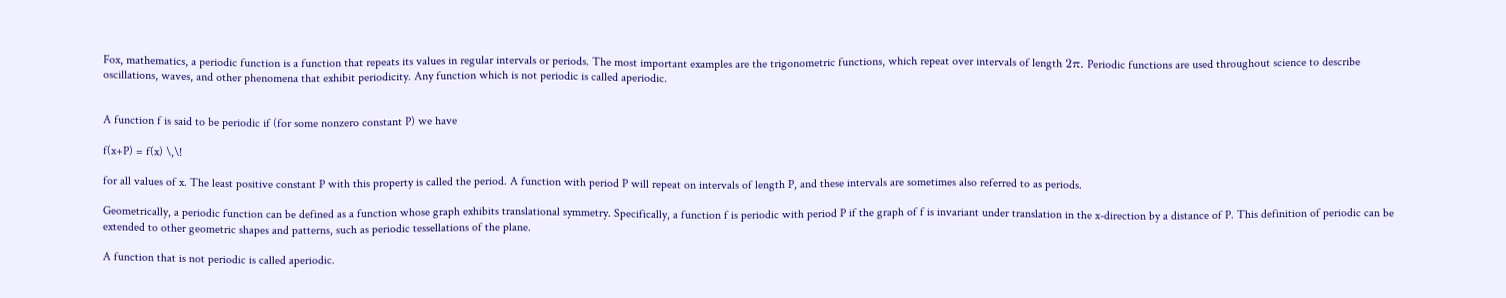Fox, mathematics, a periodic function is a function that repeats its values in regular intervals or periods. The most important examples are the trigonometric functions, which repeat over intervals of length 2π. Periodic functions are used throughout science to describe oscillations, waves, and other phenomena that exhibit periodicity. Any function which is not periodic is called aperiodic.


A function f is said to be periodic if (for some nonzero constant P) we have

f(x+P) = f(x) \,\!

for all values of x. The least positive constant P with this property is called the period. A function with period P will repeat on intervals of length P, and these intervals are sometimes also referred to as periods.

Geometrically, a periodic function can be defined as a function whose graph exhibits translational symmetry. Specifically, a function f is periodic with period P if the graph of f is invariant under translation in the x-direction by a distance of P. This definition of periodic can be extended to other geometric shapes and patterns, such as periodic tessellations of the plane.

A function that is not periodic is called aperiodic.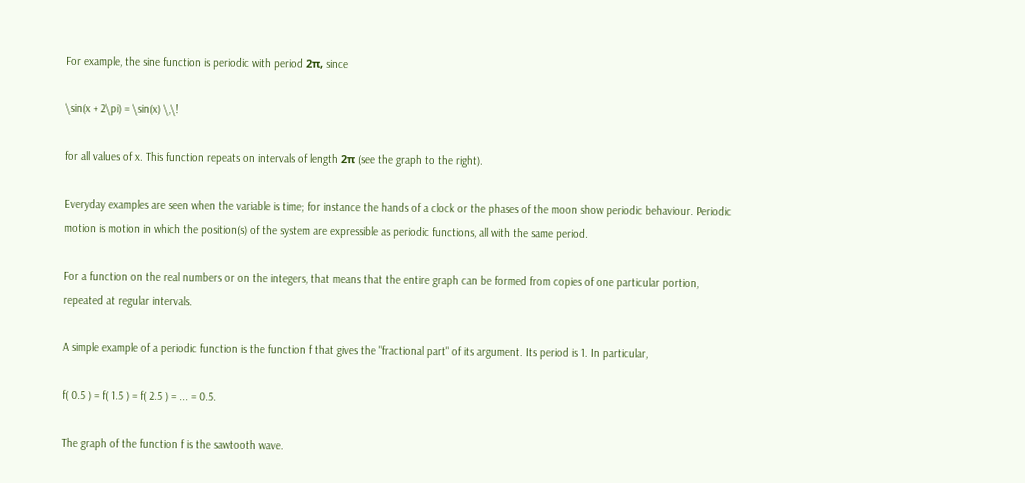For example, the sine function is periodic with period 2π, since

\sin(x + 2\pi) = \sin(x) \,\!

for all values of x. This function repeats on intervals of length 2π (see the graph to the right).

Everyday examples are seen when the variable is time; for instance the hands of a clock or the phases of the moon show periodic behaviour. Periodic motion is motion in which the position(s) of the system are expressible as periodic functions, all with the same period.

For a function on the real numbers or on the integers, that means that the entire graph can be formed from copies of one particular portion, repeated at regular intervals.

A simple example of a periodic function is the function f that gives the "fractional part" of its argument. Its period is 1. In particular,

f( 0.5 ) = f( 1.5 ) = f( 2.5 ) = ... = 0.5.

The graph of the function f is the sawtooth wave.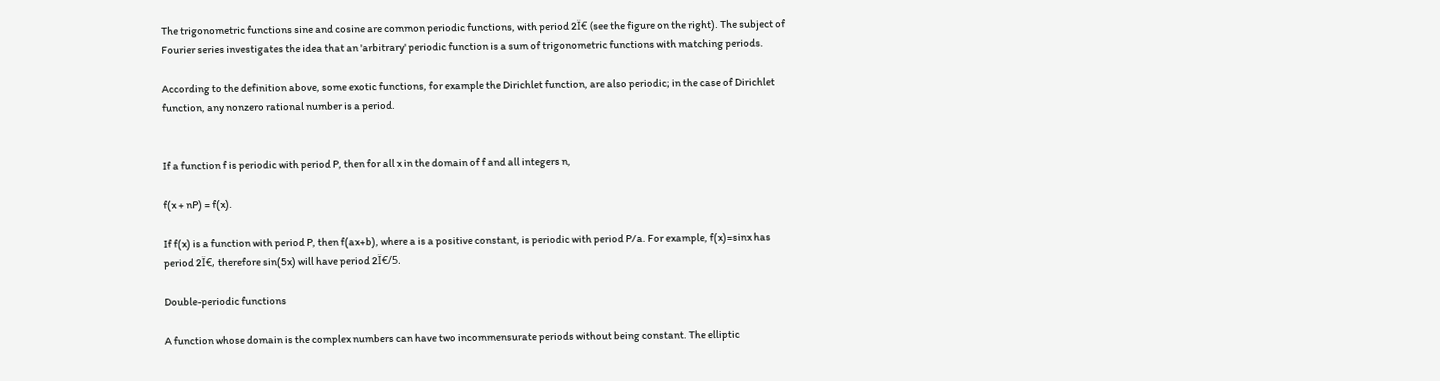The trigonometric functions sine and cosine are common periodic functions, with period 2Ï€ (see the figure on the right). The subject of Fourier series investigates the idea that an 'arbitrary' periodic function is a sum of trigonometric functions with matching periods.

According to the definition above, some exotic functions, for example the Dirichlet function, are also periodic; in the case of Dirichlet function, any nonzero rational number is a period.


If a function f is periodic with period P, then for all x in the domain of f and all integers n,

f(x + nP) = f(x).

If f(x) is a function with period P, then f(ax+b), where a is a positive constant, is periodic with period P/a. For example, f(x)=sinx has period 2Ï€, therefore sin(5x) will have period 2Ï€/5.

Double-periodic functions

A function whose domain is the complex numbers can have two incommensurate periods without being constant. The elliptic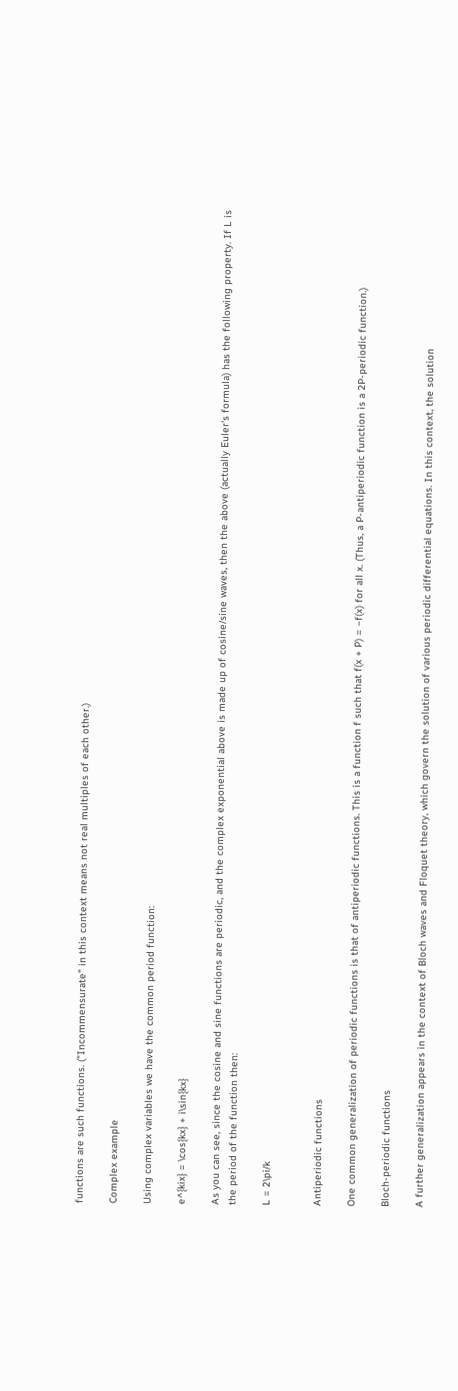functions are such functions. ("Incommensurate" in this context means not real multiples of each other.)

Complex example

Using complex variables we have the common period function:

e^{kix} = \cos{kx} + i\sin{kx}

As you can see, since the cosine and sine functions are periodic, and the complex exponential above is made up of cosine/sine waves, then the above (actually Euler's formula) has the following property. If L is the period of the function then:

L = 2\pi/k


Antiperiodic functions

One common generalization of periodic functions is that of antiperiodic functions. This is a function f such that f(x + P) = −f(x) for all x. (Thus, a P-antiperiodic function is a 2P-periodic function.)

Bloch-periodic functions

A further generalization appears in the context of Bloch waves and Floquet theory, which govern the solution of various periodic differential equations. In this context, the solution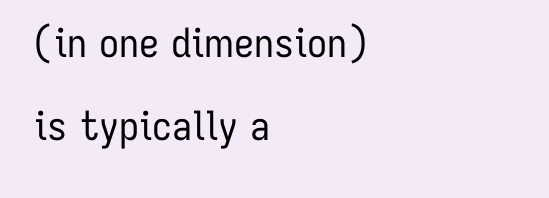(in one dimension) is typically a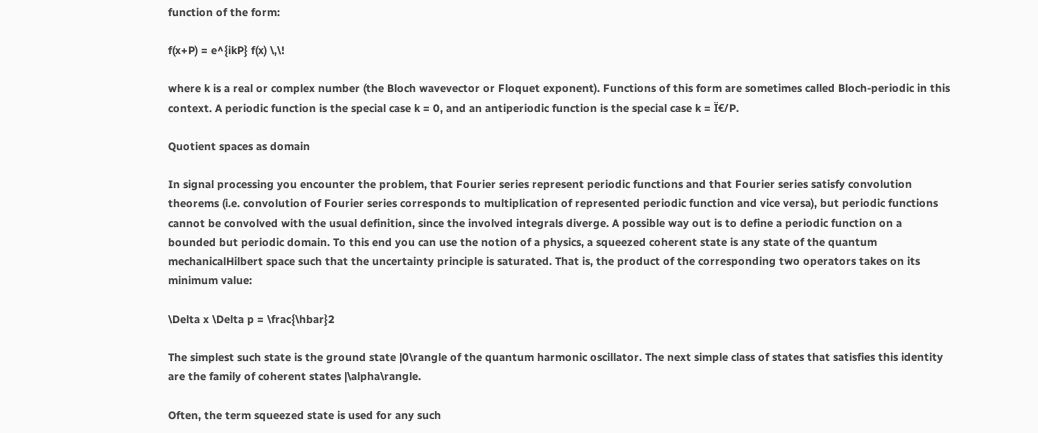function of the form:

f(x+P) = e^{ikP} f(x) \,\!

where k is a real or complex number (the Bloch wavevector or Floquet exponent). Functions of this form are sometimes called Bloch-periodic in this context. A periodic function is the special case k = 0, and an antiperiodic function is the special case k = Ï€/P.

Quotient spaces as domain

In signal processing you encounter the problem, that Fourier series represent periodic functions and that Fourier series satisfy convolution theorems (i.e. convolution of Fourier series corresponds to multiplication of represented periodic function and vice versa), but periodic functions cannot be convolved with the usual definition, since the involved integrals diverge. A possible way out is to define a periodic function on a bounded but periodic domain. To this end you can use the notion of a physics, a squeezed coherent state is any state of the quantum mechanicalHilbert space such that the uncertainty principle is saturated. That is, the product of the corresponding two operators takes on its minimum value:

\Delta x \Delta p = \frac{\hbar}2

The simplest such state is the ground state |0\rangle of the quantum harmonic oscillator. The next simple class of states that satisfies this identity are the family of coherent states |\alpha\rangle.

Often, the term squeezed state is used for any such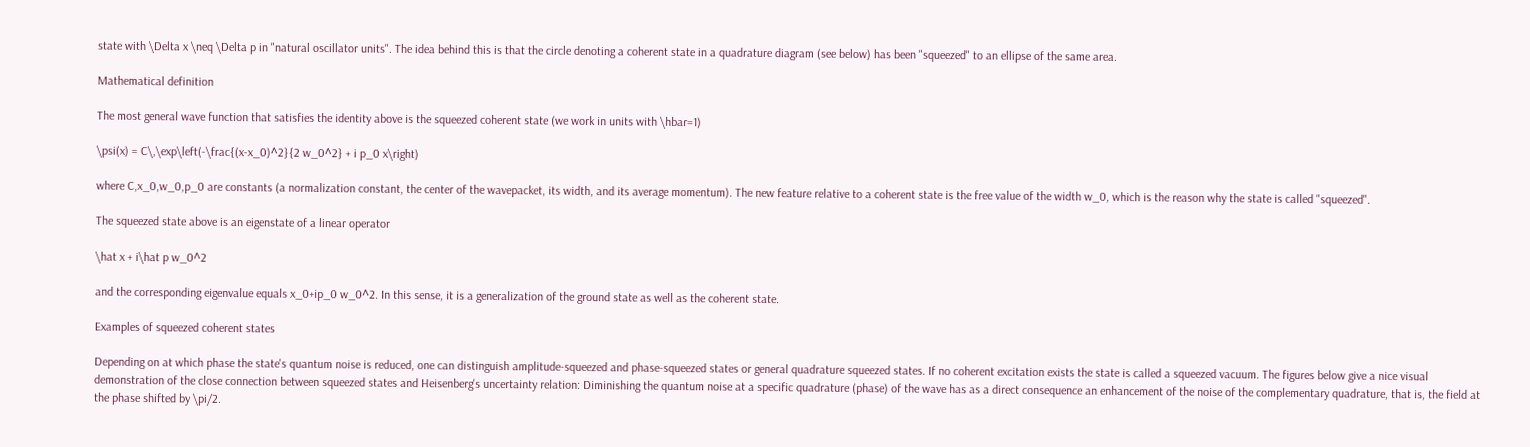state with \Delta x \neq \Delta p in "natural oscillator units". The idea behind this is that the circle denoting a coherent state in a quadrature diagram (see below) has been "squeezed" to an ellipse of the same area.

Mathematical definition

The most general wave function that satisfies the identity above is the squeezed coherent state (we work in units with \hbar=1)

\psi(x) = C\,\exp\left(-\frac{(x-x_0)^2}{2 w_0^2} + i p_0 x\right)

where C,x_0,w_0,p_0 are constants (a normalization constant, the center of the wavepacket, its width, and its average momentum). The new feature relative to a coherent state is the free value of the width w_0, which is the reason why the state is called "squeezed".

The squeezed state above is an eigenstate of a linear operator

\hat x + i\hat p w_0^2

and the corresponding eigenvalue equals x_0+ip_0 w_0^2. In this sense, it is a generalization of the ground state as well as the coherent state.

Examples of squeezed coherent states

Depending on at which phase the state's quantum noise is reduced, one can distinguish amplitude-squeezed and phase-squeezed states or general quadrature squeezed states. If no coherent excitation exists the state is called a squeezed vacuum. The figures below give a nice visual demonstration of the close connection between squeezed states and Heisenberg's uncertainty relation: Diminishing the quantum noise at a specific quadrature (phase) of the wave has as a direct consequence an enhancement of the noise of the complementary quadrature, that is, the field at the phase shifted by \pi/2.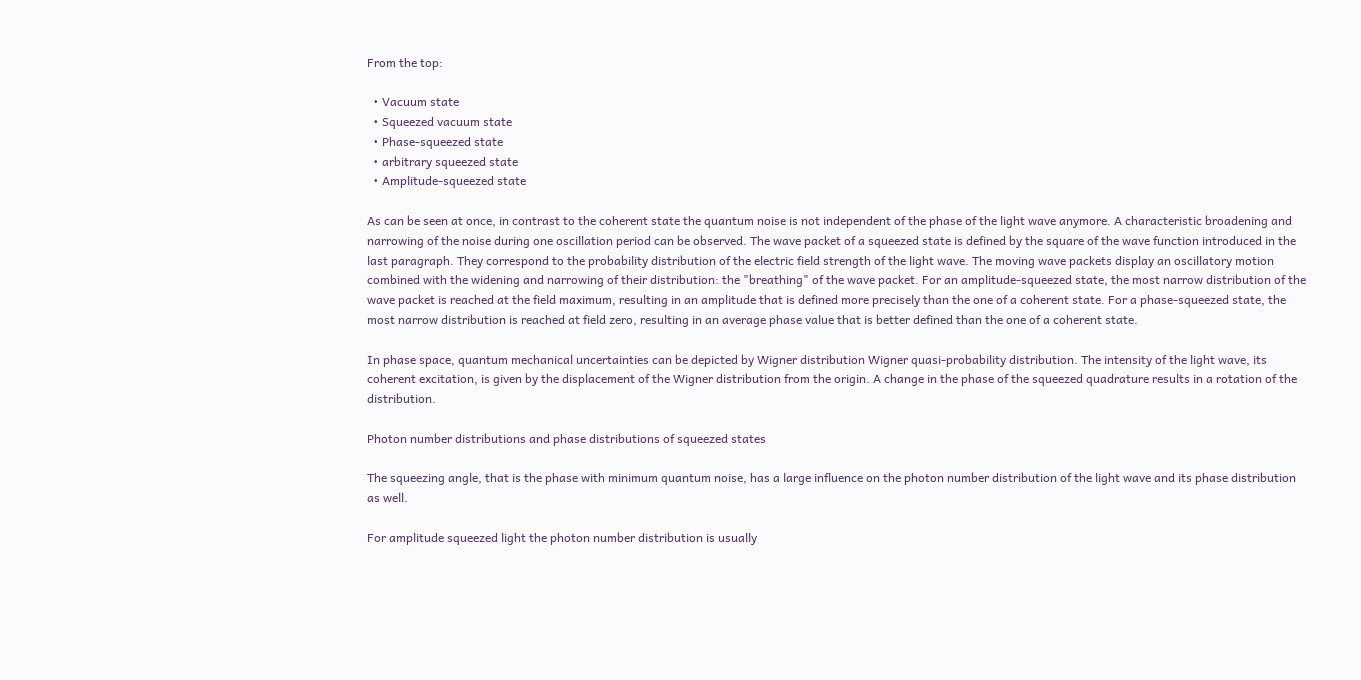From the top:

  • Vacuum state
  • Squeezed vacuum state
  • Phase-squeezed state
  • arbitrary squeezed state
  • Amplitude-squeezed state

As can be seen at once, in contrast to the coherent state the quantum noise is not independent of the phase of the light wave anymore. A characteristic broadening and narrowing of the noise during one oscillation period can be observed. The wave packet of a squeezed state is defined by the square of the wave function introduced in the last paragraph. They correspond to the probability distribution of the electric field strength of the light wave. The moving wave packets display an oscillatory motion combined with the widening and narrowing of their distribution: the "breathing" of the wave packet. For an amplitude-squeezed state, the most narrow distribution of the wave packet is reached at the field maximum, resulting in an amplitude that is defined more precisely than the one of a coherent state. For a phase-squeezed state, the most narrow distribution is reached at field zero, resulting in an average phase value that is better defined than the one of a coherent state.

In phase space, quantum mechanical uncertainties can be depicted by Wigner distribution Wigner quasi-probability distribution. The intensity of the light wave, its coherent excitation, is given by the displacement of the Wigner distribution from the origin. A change in the phase of the squeezed quadrature results in a rotation of the distribution.

Photon number distributions and phase distributions of squeezed states

The squeezing angle, that is the phase with minimum quantum noise, has a large influence on the photon number distribution of the light wave and its phase distribution as well.

For amplitude squeezed light the photon number distribution is usually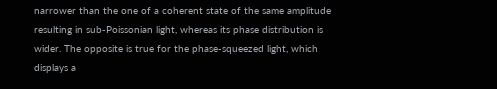narrower than the one of a coherent state of the same amplitude resulting in sub-Poissonian light, whereas its phase distribution is wider. The opposite is true for the phase-squeezed light, which displays a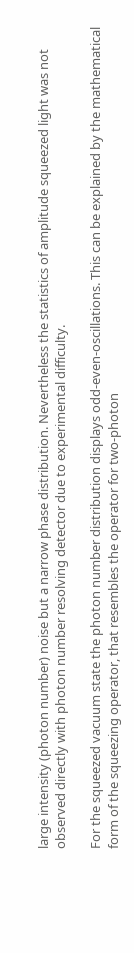large intensity (photon number) noise but a narrow phase distribution. Nevertheless the statistics of amplitude squeezed light was not observed directly with photon number resolving detector due to experimental difficulty.

For the squeezed vacuum state the photon number distribution displays odd-even-oscillations. This can be explained by the mathematical form of the squeezing operator, that resembles the operator for two-photon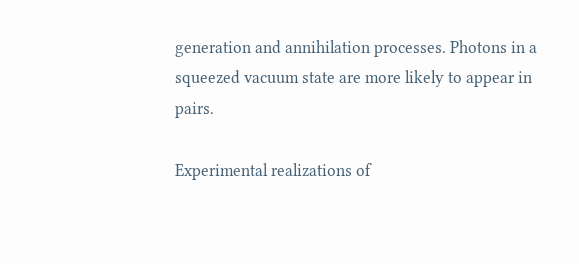generation and annihilation processes. Photons in a squeezed vacuum state are more likely to appear in pairs.

Experimental realizations of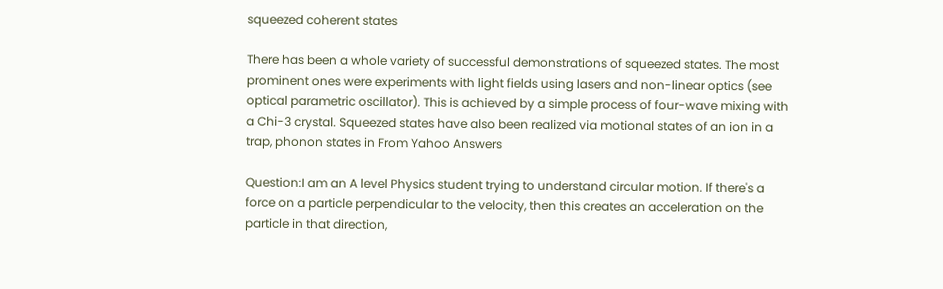squeezed coherent states

There has been a whole variety of successful demonstrations of squeezed states. The most prominent ones were experiments with light fields using lasers and non-linear optics (see optical parametric oscillator). This is achieved by a simple process of four-wave mixing with a Chi-3 crystal. Squeezed states have also been realized via motional states of an ion in a trap, phonon states in From Yahoo Answers

Question:I am an A level Physics student trying to understand circular motion. If there's a force on a particle perpendicular to the velocity, then this creates an acceleration on the particle in that direction,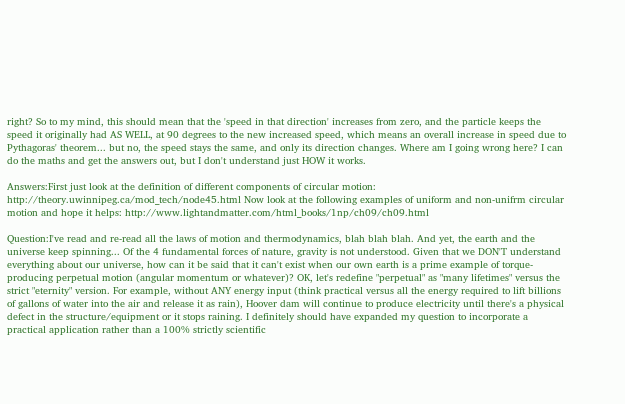right? So to my mind, this should mean that the 'speed in that direction' increases from zero, and the particle keeps the speed it originally had AS WELL, at 90 degrees to the new increased speed, which means an overall increase in speed due to Pythagoras' theorem... but no, the speed stays the same, and only its direction changes. Where am I going wrong here? I can do the maths and get the answers out, but I don't understand just HOW it works.

Answers:First just look at the definition of different components of circular motion: http://theory.uwinnipeg.ca/mod_tech/node45.html Now look at the following examples of uniform and non-unifrm circular motion and hope it helps: http://www.lightandmatter.com/html_books/1np/ch09/ch09.html

Question:I've read and re-read all the laws of motion and thermodynamics, blah blah blah. And yet, the earth and the universe keep spinning... Of the 4 fundamental forces of nature, gravity is not understood. Given that we DON'T understand everything about our universe, how can it be said that it can't exist when our own earth is a prime example of torque-producing perpetual motion (angular momentum or whatever)? OK, let's redefine "perpetual" as "many lifetimes" versus the strict "eternity" version. For example, without ANY energy input (think practical versus all the energy required to lift billions of gallons of water into the air and release it as rain), Hoover dam will continue to produce electricity until there's a physical defect in the structure/equipment or it stops raining. I definitely should have expanded my question to incorporate a practical application rather than a 100% strictly scientific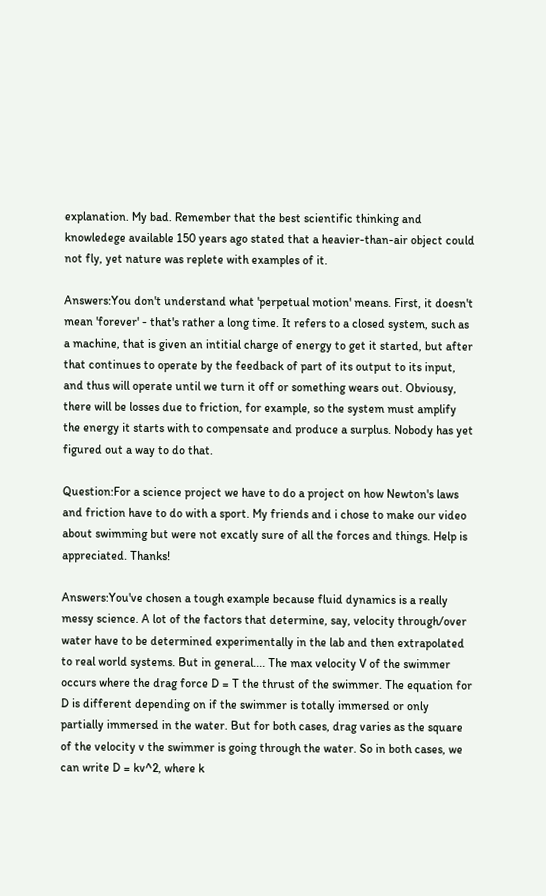explanation. My bad. Remember that the best scientific thinking and knowledege available 150 years ago stated that a heavier-than-air object could not fly, yet nature was replete with examples of it.

Answers:You don't understand what 'perpetual motion' means. First, it doesn't mean 'forever' - that's rather a long time. It refers to a closed system, such as a machine, that is given an intitial charge of energy to get it started, but after that continues to operate by the feedback of part of its output to its input, and thus will operate until we turn it off or something wears out. Obviousy, there will be losses due to friction, for example, so the system must amplify the energy it starts with to compensate and produce a surplus. Nobody has yet figured out a way to do that.

Question:For a science project we have to do a project on how Newton's laws and friction have to do with a sport. My friends and i chose to make our video about swimming but were not excatly sure of all the forces and things. Help is appreciated. Thanks!

Answers:You've chosen a tough example because fluid dynamics is a really messy science. A lot of the factors that determine, say, velocity through/over water have to be determined experimentally in the lab and then extrapolated to real world systems. But in general.... The max velocity V of the swimmer occurs where the drag force D = T the thrust of the swimmer. The equation for D is different depending on if the swimmer is totally immersed or only partially immersed in the water. But for both cases, drag varies as the square of the velocity v the swimmer is going through the water. So in both cases, we can write D = kv^2, where k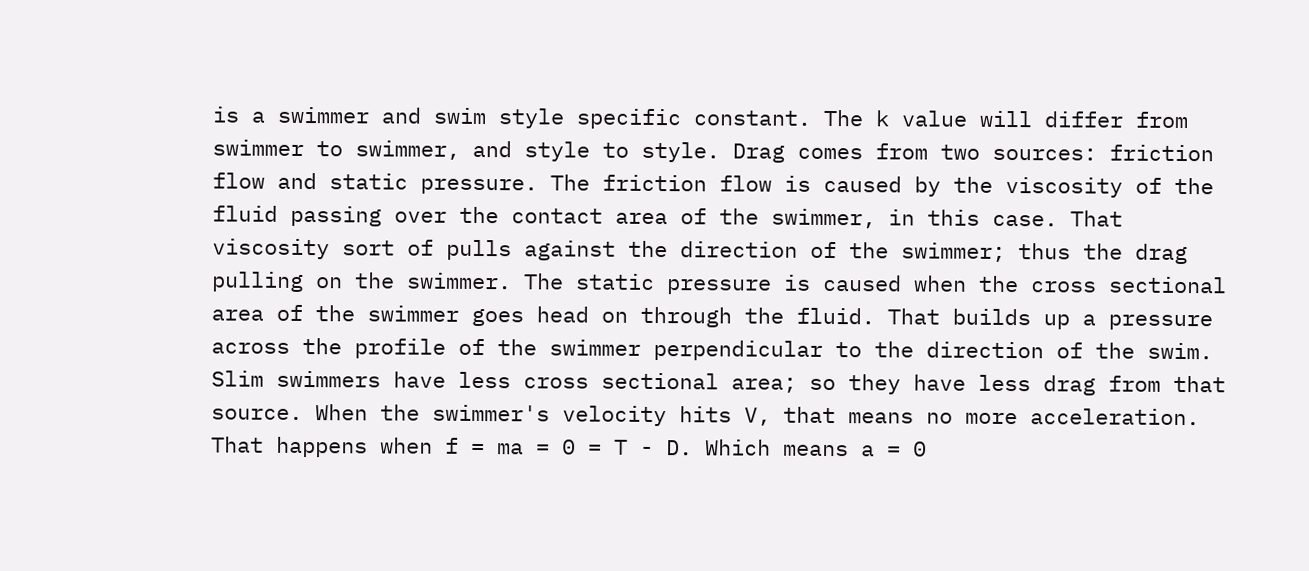is a swimmer and swim style specific constant. The k value will differ from swimmer to swimmer, and style to style. Drag comes from two sources: friction flow and static pressure. The friction flow is caused by the viscosity of the fluid passing over the contact area of the swimmer, in this case. That viscosity sort of pulls against the direction of the swimmer; thus the drag pulling on the swimmer. The static pressure is caused when the cross sectional area of the swimmer goes head on through the fluid. That builds up a pressure across the profile of the swimmer perpendicular to the direction of the swim. Slim swimmers have less cross sectional area; so they have less drag from that source. When the swimmer's velocity hits V, that means no more acceleration. That happens when f = ma = 0 = T - D. Which means a = 0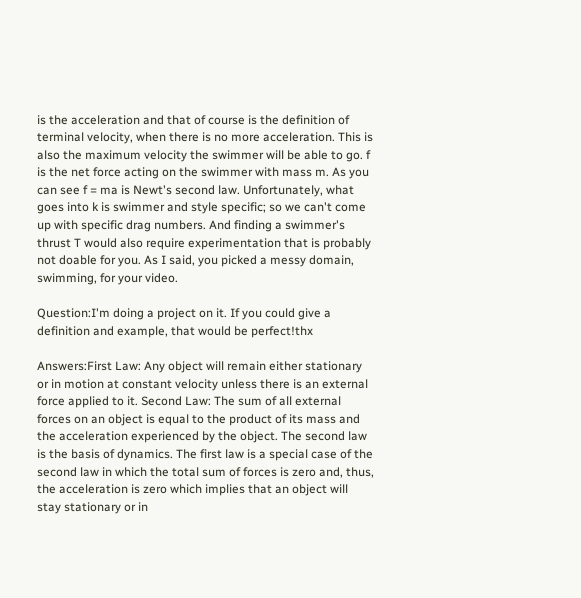is the acceleration and that of course is the definition of terminal velocity, when there is no more acceleration. This is also the maximum velocity the swimmer will be able to go. f is the net force acting on the swimmer with mass m. As you can see f = ma is Newt's second law. Unfortunately, what goes into k is swimmer and style specific; so we can't come up with specific drag numbers. And finding a swimmer's thrust T would also require experimentation that is probably not doable for you. As I said, you picked a messy domain, swimming, for your video.

Question:I'm doing a project on it. If you could give a definition and example, that would be perfect!thx

Answers:First Law: Any object will remain either stationary or in motion at constant velocity unless there is an external force applied to it. Second Law: The sum of all external forces on an object is equal to the product of its mass and the acceleration experienced by the object. The second law is the basis of dynamics. The first law is a special case of the second law in which the total sum of forces is zero and, thus, the acceleration is zero which implies that an object will stay stationary or in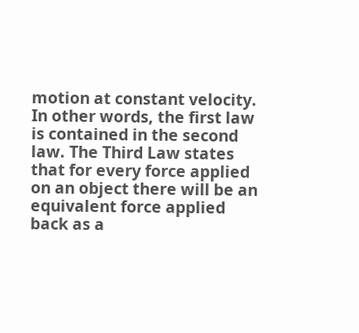motion at constant velocity. In other words, the first law is contained in the second law. The Third Law states that for every force applied on an object there will be an equivalent force applied back as a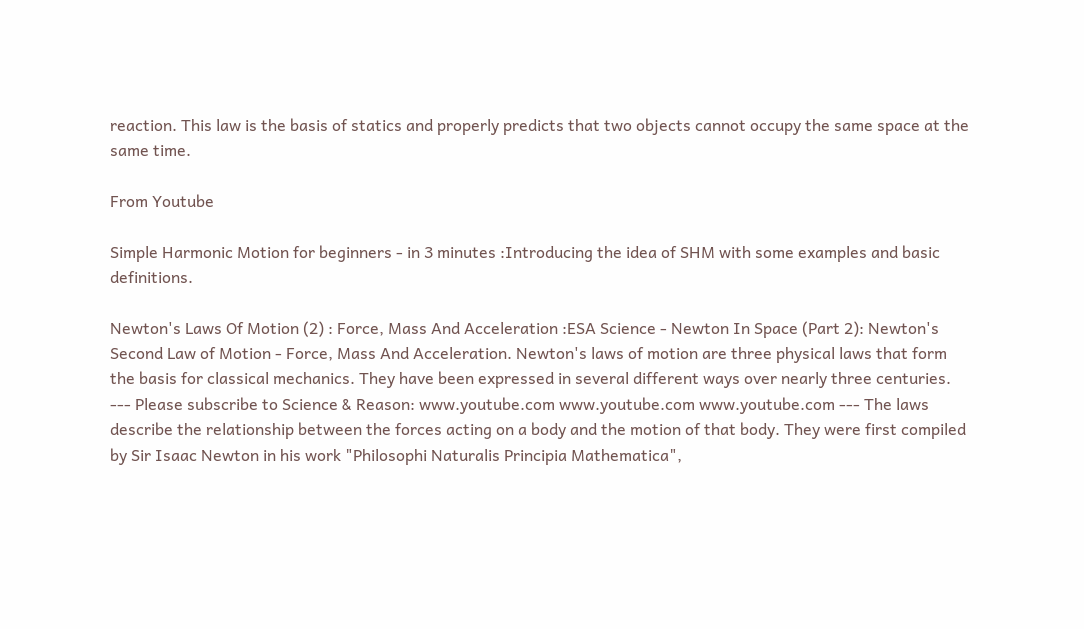reaction. This law is the basis of statics and properly predicts that two objects cannot occupy the same space at the same time.

From Youtube

Simple Harmonic Motion for beginners - in 3 minutes :Introducing the idea of SHM with some examples and basic definitions.

Newton's Laws Of Motion (2) : Force, Mass And Acceleration :ESA Science - Newton In Space (Part 2): Newton's Second Law of Motion - Force, Mass And Acceleration. Newton's laws of motion are three physical laws that form the basis for classical mechanics. They have been expressed in several different ways over nearly three centuries. --- Please subscribe to Science & Reason: www.youtube.com www.youtube.com www.youtube.com --- The laws describe the relationship between the forces acting on a body and the motion of that body. They were first compiled by Sir Isaac Newton in his work "Philosophi Naturalis Principia Mathematica",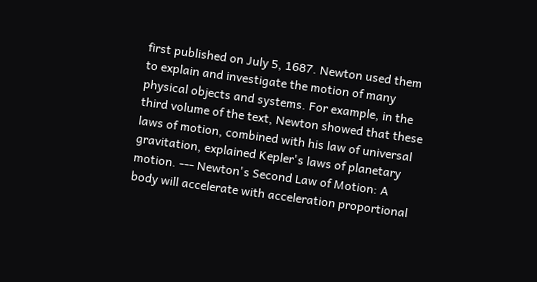first published on July 5, 1687. Newton used them to explain and investigate the motion of many physical objects and systems. For example, in the third volume of the text, Newton showed that these laws of motion, combined with his law of universal gravitation, explained Kepler's laws of planetary motion. --- Newton's Second Law of Motion: A body will accelerate with acceleration proportional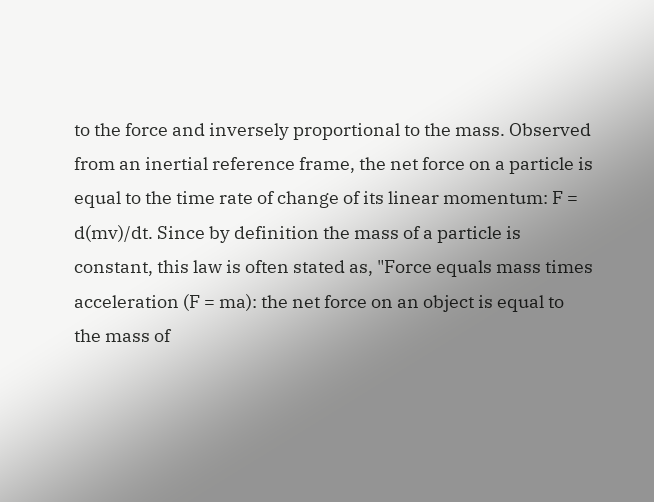to the force and inversely proportional to the mass. Observed from an inertial reference frame, the net force on a particle is equal to the time rate of change of its linear momentum: F = d(mv)/dt. Since by definition the mass of a particle is constant, this law is often stated as, "Force equals mass times acceleration (F = ma): the net force on an object is equal to the mass of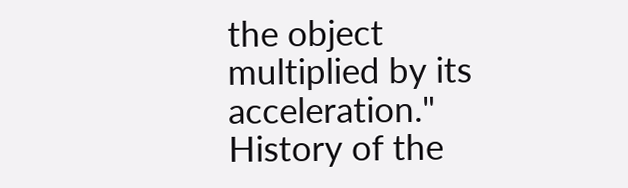the object multiplied by its acceleration." History of the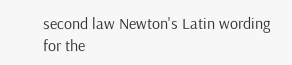second law Newton's Latin wording for the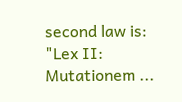second law is: "Lex II: Mutationem ...